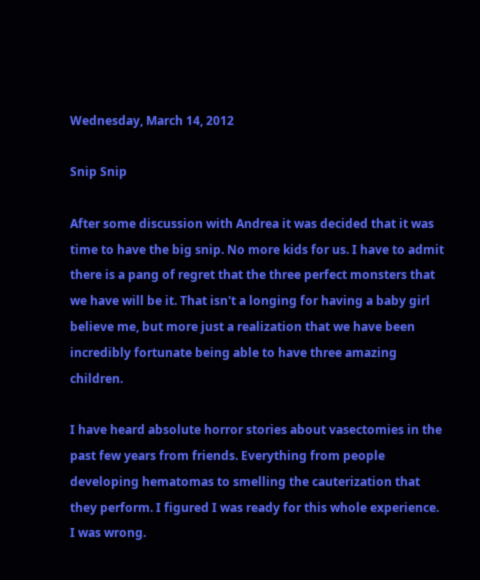Wednesday, March 14, 2012

Snip Snip

After some discussion with Andrea it was decided that it was time to have the big snip. No more kids for us. I have to admit there is a pang of regret that the three perfect monsters that we have will be it. That isn't a longing for having a baby girl believe me, but more just a realization that we have been incredibly fortunate being able to have three amazing children.

I have heard absolute horror stories about vasectomies in the past few years from friends. Everything from people developing hematomas to smelling the cauterization that they perform. I figured I was ready for this whole experience. I was wrong.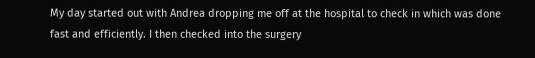My day started out with Andrea dropping me off at the hospital to check in which was done fast and efficiently. I then checked into the surgery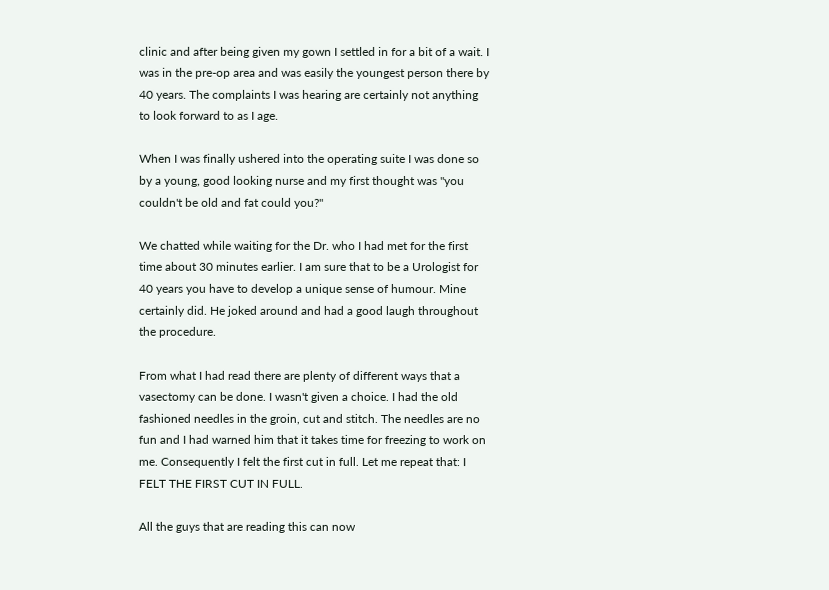clinic and after being given my gown I settled in for a bit of a wait. I was in the pre-op area and was easily the youngest person there by 40 years. The complaints I was hearing are certainly not anything to look forward to as I age.

When I was finally ushered into the operating suite I was done so by a young, good looking nurse and my first thought was "you couldn't be old and fat could you?"

We chatted while waiting for the Dr. who I had met for the first time about 30 minutes earlier. I am sure that to be a Urologist for 40 years you have to develop a unique sense of humour. Mine certainly did. He joked around and had a good laugh throughout the procedure.

From what I had read there are plenty of different ways that a vasectomy can be done. I wasn't given a choice. I had the old fashioned needles in the groin, cut and stitch. The needles are no fun and I had warned him that it takes time for freezing to work on me. Consequently I felt the first cut in full. Let me repeat that: I FELT THE FIRST CUT IN FULL.

All the guys that are reading this can now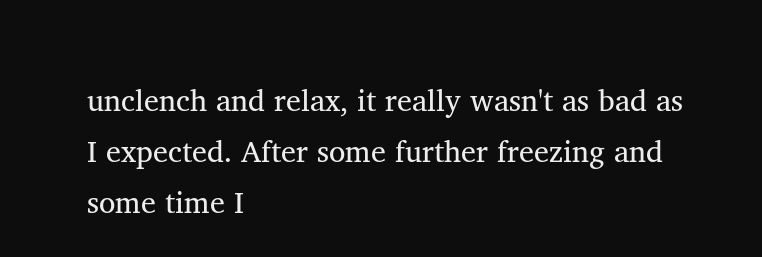unclench and relax, it really wasn't as bad as I expected. After some further freezing and some time I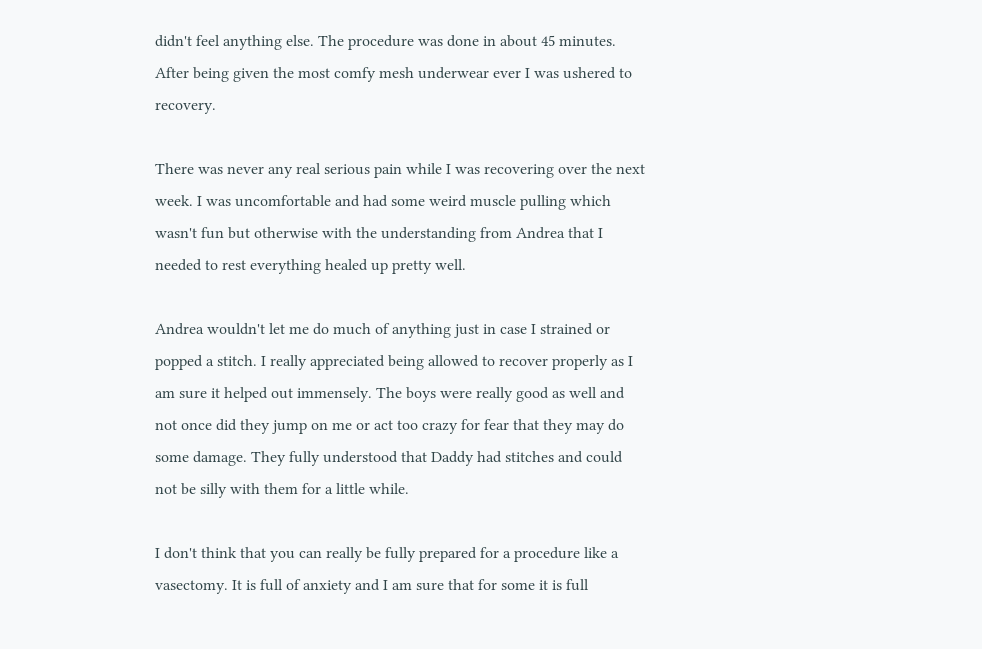didn't feel anything else. The procedure was done in about 45 minutes. After being given the most comfy mesh underwear ever I was ushered to recovery.

There was never any real serious pain while I was recovering over the next week. I was uncomfortable and had some weird muscle pulling which wasn't fun but otherwise with the understanding from Andrea that I needed to rest everything healed up pretty well.

Andrea wouldn't let me do much of anything just in case I strained or popped a stitch. I really appreciated being allowed to recover properly as I am sure it helped out immensely. The boys were really good as well and not once did they jump on me or act too crazy for fear that they may do some damage. They fully understood that Daddy had stitches and could not be silly with them for a little while.

I don't think that you can really be fully prepared for a procedure like a vasectomy. It is full of anxiety and I am sure that for some it is full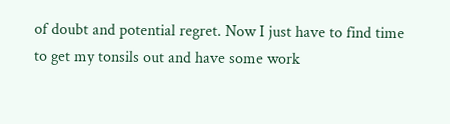of doubt and potential regret. Now I just have to find time to get my tonsils out and have some work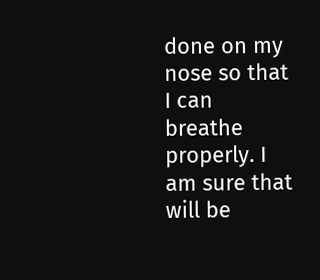done on my nose so that I can breathe properly. I am sure that will be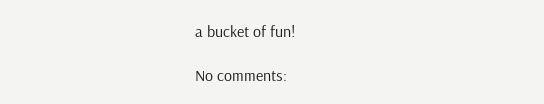a bucket of fun!

No comments: